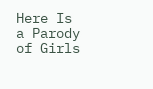Here Is a Parody of Girls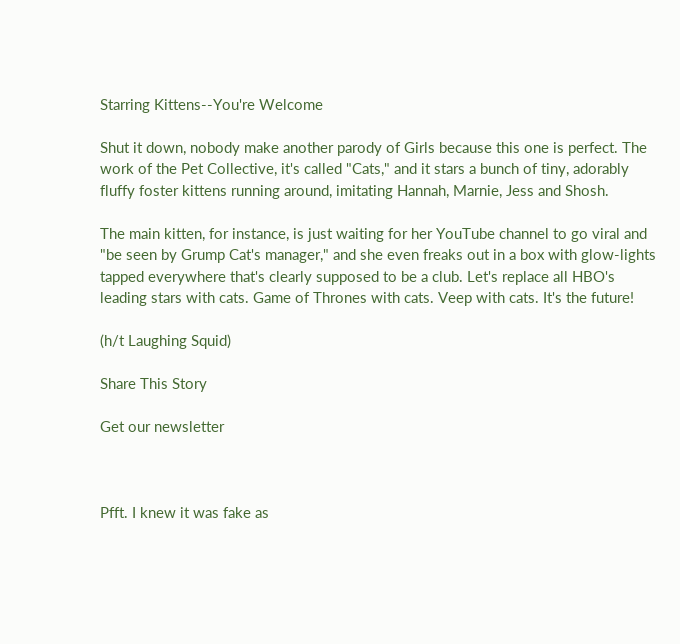Starring Kittens--You're Welcome

Shut it down, nobody make another parody of Girls because this one is perfect. The work of the Pet Collective, it's called "Cats," and it stars a bunch of tiny, adorably fluffy foster kittens running around, imitating Hannah, Marnie, Jess and Shosh.

The main kitten, for instance, is just waiting for her YouTube channel to go viral and "be seen by Grump Cat's manager," and she even freaks out in a box with glow-lights tapped everywhere that's clearly supposed to be a club. Let's replace all HBO's leading stars with cats. Game of Thrones with cats. Veep with cats. It's the future!

(h/t Laughing Squid)

Share This Story

Get our newsletter



Pfft. I knew it was fake as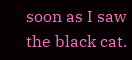soon as I saw the black cat.